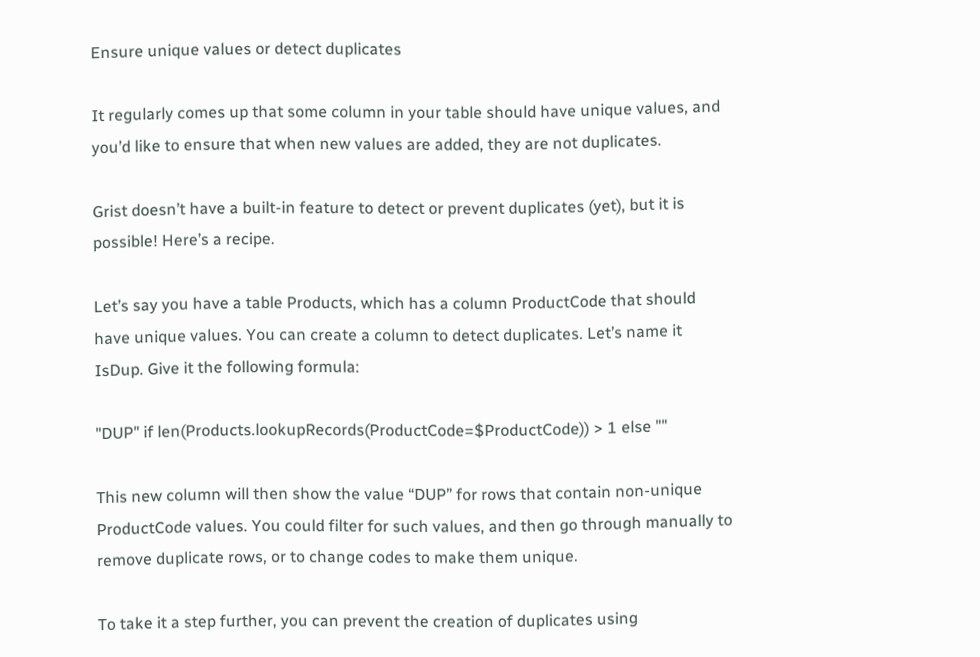Ensure unique values or detect duplicates

It regularly comes up that some column in your table should have unique values, and you’d like to ensure that when new values are added, they are not duplicates.

Grist doesn’t have a built-in feature to detect or prevent duplicates (yet), but it is possible! Here’s a recipe.

Let’s say you have a table Products, which has a column ProductCode that should have unique values. You can create a column to detect duplicates. Let’s name it IsDup. Give it the following formula:

"DUP" if len(Products.lookupRecords(ProductCode=$ProductCode)) > 1 else ""

This new column will then show the value “DUP” for rows that contain non-unique ProductCode values. You could filter for such values, and then go through manually to remove duplicate rows, or to change codes to make them unique.

To take it a step further, you can prevent the creation of duplicates using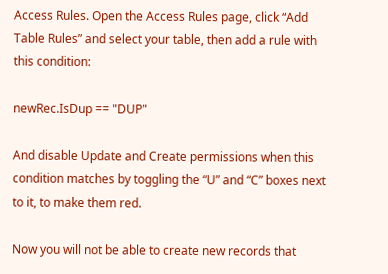Access Rules. Open the Access Rules page, click “Add Table Rules” and select your table, then add a rule with this condition:

newRec.IsDup == "DUP"

And disable Update and Create permissions when this condition matches by toggling the “U” and “C” boxes next to it, to make them red.

Now you will not be able to create new records that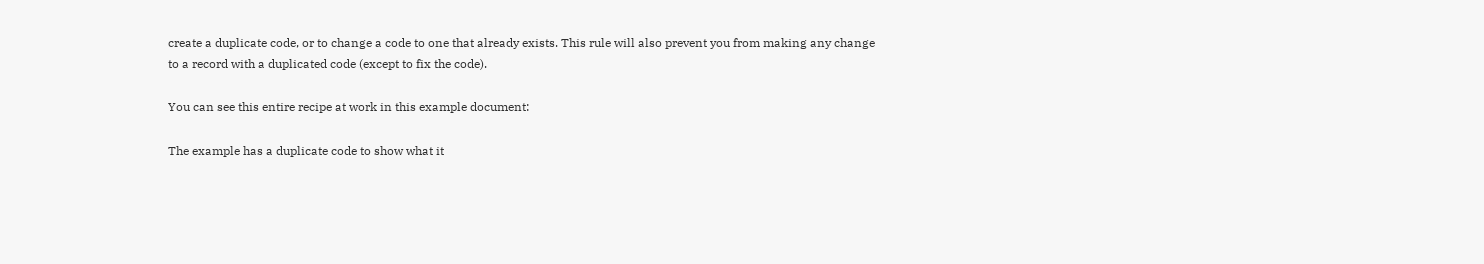create a duplicate code, or to change a code to one that already exists. This rule will also prevent you from making any change to a record with a duplicated code (except to fix the code).

You can see this entire recipe at work in this example document:

The example has a duplicate code to show what it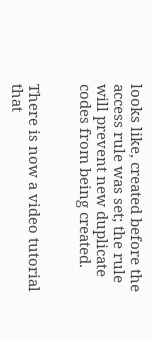looks like, created before the access rule was set; the rule will prevent new duplicate codes from being created.


There is now a video tutorial that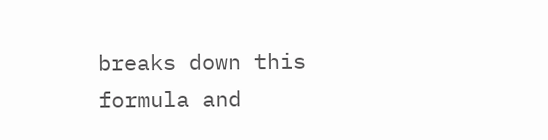breaks down this formula and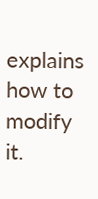explains how to modify it.